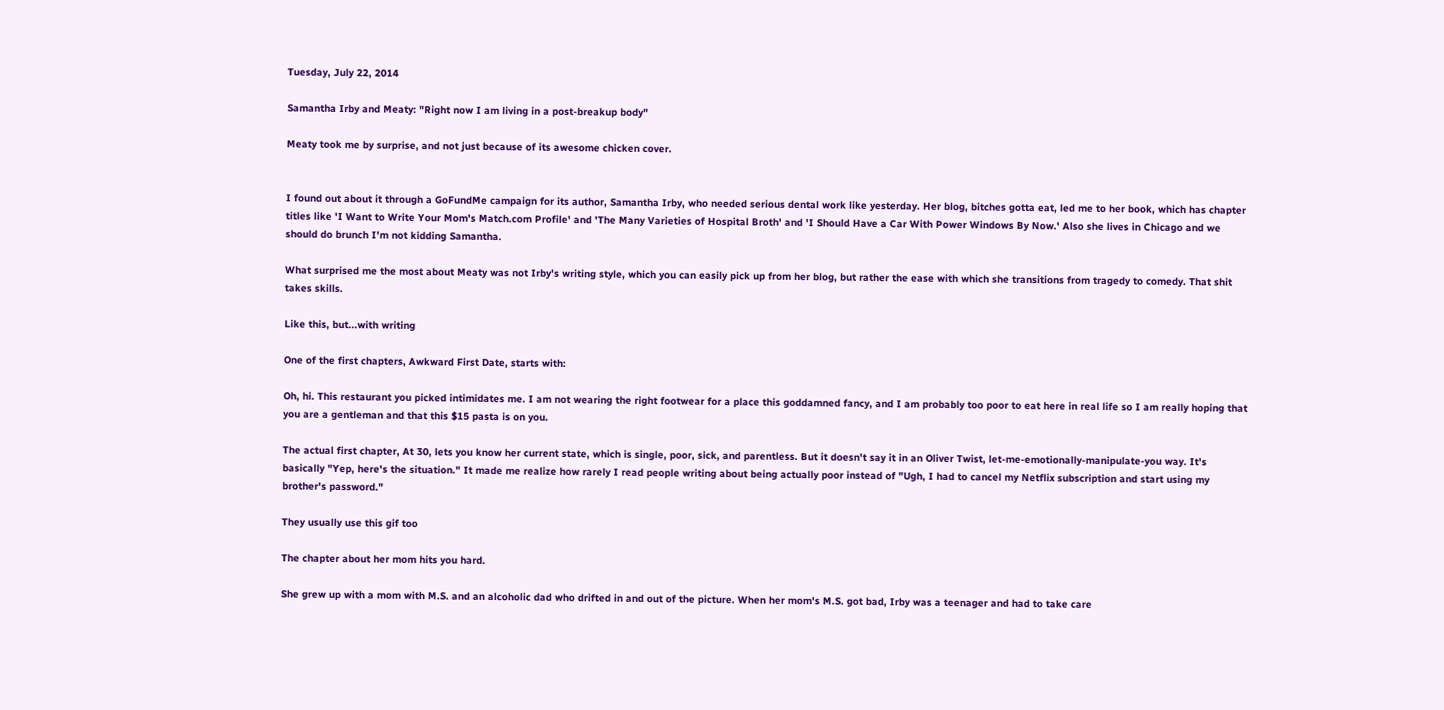Tuesday, July 22, 2014

Samantha Irby and Meaty: "Right now I am living in a post-breakup body"

Meaty took me by surprise, and not just because of its awesome chicken cover.


I found out about it through a GoFundMe campaign for its author, Samantha Irby, who needed serious dental work like yesterday. Her blog, bitches gotta eat, led me to her book, which has chapter titles like 'I Want to Write Your Mom's Match.com Profile' and 'The Many Varieties of Hospital Broth' and 'I Should Have a Car With Power Windows By Now.' Also she lives in Chicago and we should do brunch I'm not kidding Samantha.

What surprised me the most about Meaty was not Irby's writing style, which you can easily pick up from her blog, but rather the ease with which she transitions from tragedy to comedy. That shit takes skills.

Like this, but...with writing

One of the first chapters, Awkward First Date, starts with:

Oh, hi. This restaurant you picked intimidates me. I am not wearing the right footwear for a place this goddamned fancy, and I am probably too poor to eat here in real life so I am really hoping that you are a gentleman and that this $15 pasta is on you.

The actual first chapter, At 30, lets you know her current state, which is single, poor, sick, and parentless. But it doesn't say it in an Oliver Twist, let-me-emotionally-manipulate-you way. It's basically "Yep, here's the situation." It made me realize how rarely I read people writing about being actually poor instead of "Ugh, I had to cancel my Netflix subscription and start using my brother's password."

They usually use this gif too

The chapter about her mom hits you hard.

She grew up with a mom with M.S. and an alcoholic dad who drifted in and out of the picture. When her mom's M.S. got bad, Irby was a teenager and had to take care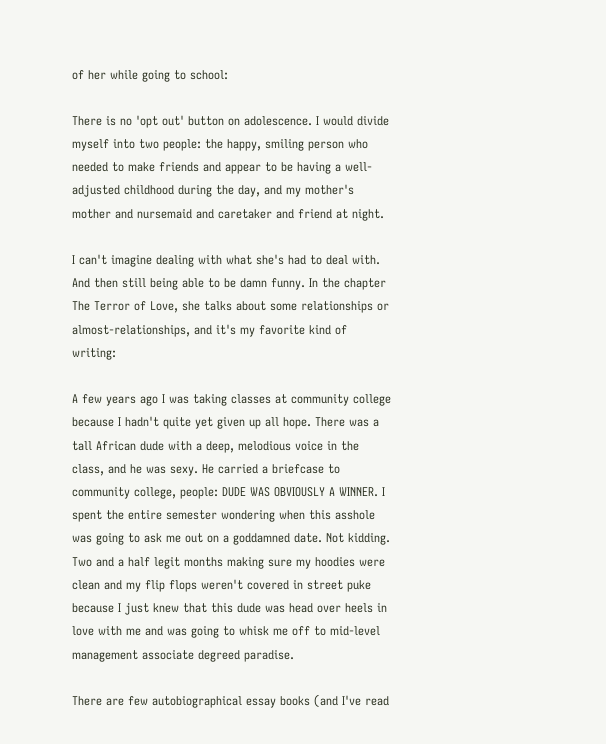of her while going to school:

There is no 'opt out' button on adolescence. I would divide myself into two people: the happy, smiling person who needed to make friends and appear to be having a well-adjusted childhood during the day, and my mother's mother and nursemaid and caretaker and friend at night.

I can't imagine dealing with what she's had to deal with. And then still being able to be damn funny. In the chapter The Terror of Love, she talks about some relationships or almost-relationships, and it's my favorite kind of writing:

A few years ago I was taking classes at community college because I hadn't quite yet given up all hope. There was a tall African dude with a deep, melodious voice in the class, and he was sexy. He carried a briefcase to community college, people: DUDE WAS OBVIOUSLY A WINNER. I spent the entire semester wondering when this asshole was going to ask me out on a goddamned date. Not kidding. Two and a half legit months making sure my hoodies were clean and my flip flops weren't covered in street puke because I just knew that this dude was head over heels in love with me and was going to whisk me off to mid-level management associate degreed paradise.

There are few autobiographical essay books (and I've read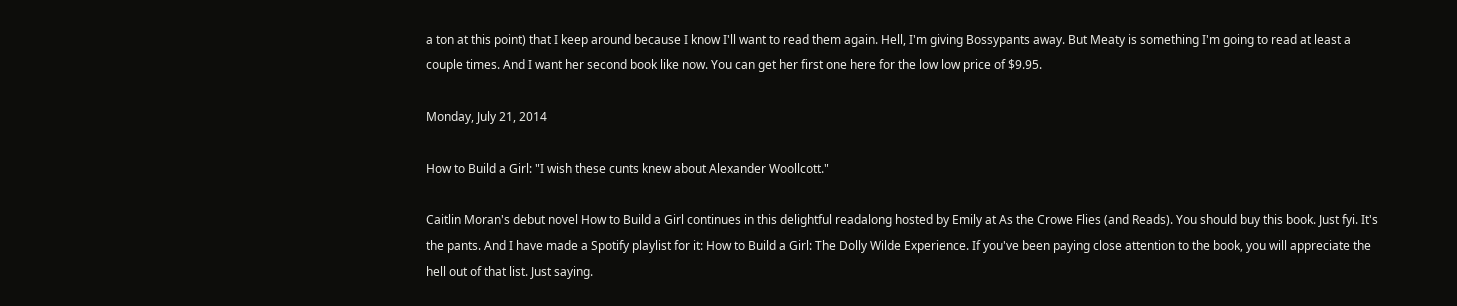a ton at this point) that I keep around because I know I'll want to read them again. Hell, I'm giving Bossypants away. But Meaty is something I'm going to read at least a couple times. And I want her second book like now. You can get her first one here for the low low price of $9.95.

Monday, July 21, 2014

How to Build a Girl: "I wish these cunts knew about Alexander Woollcott."

Caitlin Moran's debut novel How to Build a Girl continues in this delightful readalong hosted by Emily at As the Crowe Flies (and Reads). You should buy this book. Just fyi. It's the pants. And I have made a Spotify playlist for it: How to Build a Girl: The Dolly Wilde Experience. If you've been paying close attention to the book, you will appreciate the hell out of that list. Just saying.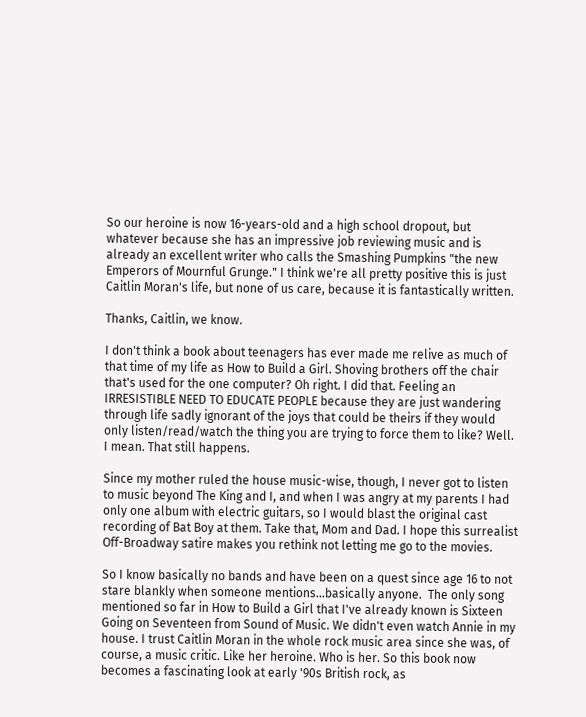So our heroine is now 16-years-old and a high school dropout, but whatever because she has an impressive job reviewing music and is already an excellent writer who calls the Smashing Pumpkins "the new Emperors of Mournful Grunge." I think we're all pretty positive this is just Caitlin Moran's life, but none of us care, because it is fantastically written.

Thanks, Caitlin, we know.

I don't think a book about teenagers has ever made me relive as much of that time of my life as How to Build a Girl. Shoving brothers off the chair that's used for the one computer? Oh right. I did that. Feeling an IRRESISTIBLE NEED TO EDUCATE PEOPLE because they are just wandering through life sadly ignorant of the joys that could be theirs if they would only listen/read/watch the thing you are trying to force them to like? Well. I mean. That still happens.

Since my mother ruled the house music-wise, though, I never got to listen to music beyond The King and I, and when I was angry at my parents I had only one album with electric guitars, so I would blast the original cast recording of Bat Boy at them. Take that, Mom and Dad. I hope this surrealist Off-Broadway satire makes you rethink not letting me go to the movies.

So I know basically no bands and have been on a quest since age 16 to not stare blankly when someone mentions...basically anyone.  The only song mentioned so far in How to Build a Girl that I've already known is Sixteen Going on Seventeen from Sound of Music. We didn't even watch Annie in my house. I trust Caitlin Moran in the whole rock music area since she was, of course, a music critic. Like her heroine. Who is her. So this book now becomes a fascinating look at early '90s British rock, as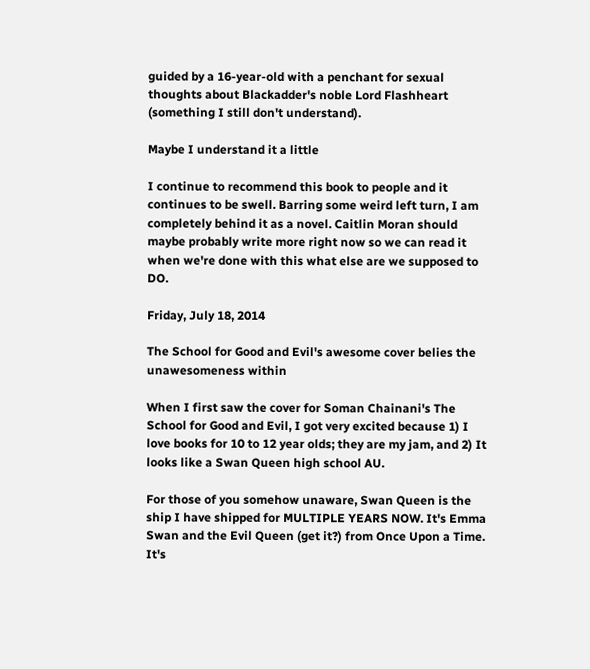guided by a 16-year-old with a penchant for sexual thoughts about Blackadder's noble Lord Flashheart (something I still don't understand).

Maybe I understand it a little

I continue to recommend this book to people and it continues to be swell. Barring some weird left turn, I am completely behind it as a novel. Caitlin Moran should maybe probably write more right now so we can read it when we're done with this what else are we supposed to DO.

Friday, July 18, 2014

The School for Good and Evil's awesome cover belies the unawesomeness within

When I first saw the cover for Soman Chainani's The School for Good and Evil, I got very excited because 1) I love books for 10 to 12 year olds; they are my jam, and 2) It looks like a Swan Queen high school AU.

For those of you somehow unaware, Swan Queen is the ship I have shipped for MULTIPLE YEARS NOW. It's Emma Swan and the Evil Queen (get it?) from Once Upon a Time. It's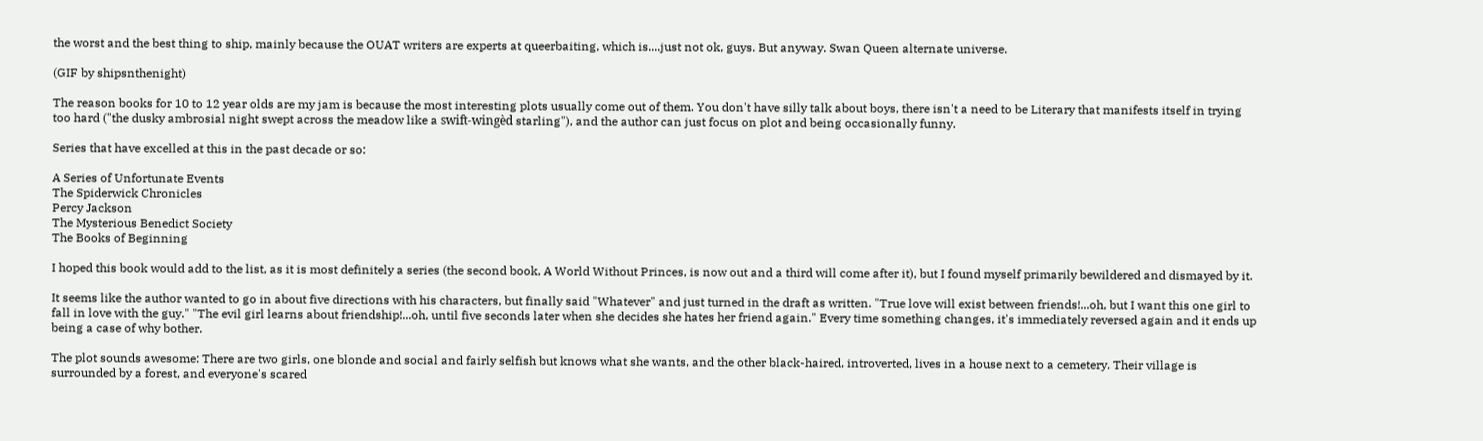the worst and the best thing to ship, mainly because the OUAT writers are experts at queerbaiting, which is....just not ok, guys. But anyway. Swan Queen alternate universe.

(GIF by shipsnthenight)

The reason books for 10 to 12 year olds are my jam is because the most interesting plots usually come out of them. You don't have silly talk about boys, there isn't a need to be Literary that manifests itself in trying too hard ("the dusky ambrosial night swept across the meadow like a swift-wingèd starling"), and the author can just focus on plot and being occasionally funny.

Series that have excelled at this in the past decade or so:

A Series of Unfortunate Events
The Spiderwick Chronicles
Percy Jackson
The Mysterious Benedict Society
The Books of Beginning

I hoped this book would add to the list, as it is most definitely a series (the second book, A World Without Princes, is now out and a third will come after it), but I found myself primarily bewildered and dismayed by it.

It seems like the author wanted to go in about five directions with his characters, but finally said "Whatever" and just turned in the draft as written. "True love will exist between friends!...oh, but I want this one girl to fall in love with the guy." "The evil girl learns about friendship!...oh, until five seconds later when she decides she hates her friend again." Every time something changes, it's immediately reversed again and it ends up being a case of why bother.

The plot sounds awesome: There are two girls, one blonde and social and fairly selfish but knows what she wants, and the other black-haired, introverted, lives in a house next to a cemetery. Their village is surrounded by a forest, and everyone's scared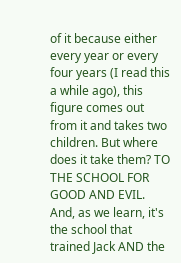of it because either every year or every four years (I read this a while ago), this figure comes out from it and takes two children. But where does it take them? TO THE SCHOOL FOR GOOD AND EVIL. And, as we learn, it's the school that trained Jack AND the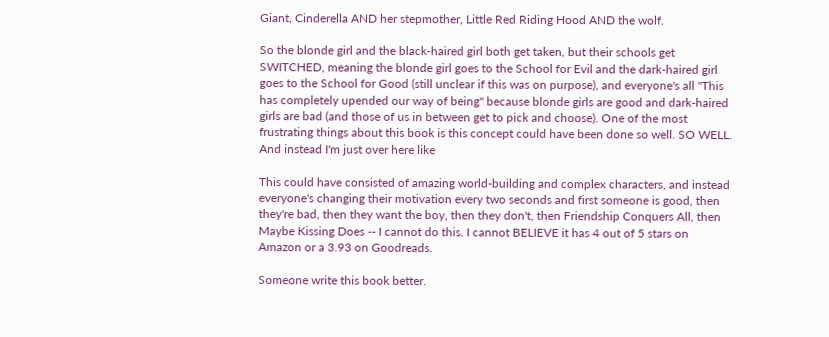Giant, Cinderella AND her stepmother, Little Red Riding Hood AND the wolf.

So the blonde girl and the black-haired girl both get taken, but their schools get SWITCHED, meaning the blonde girl goes to the School for Evil and the dark-haired girl goes to the School for Good (still unclear if this was on purpose), and everyone's all "This has completely upended our way of being" because blonde girls are good and dark-haired girls are bad (and those of us in between get to pick and choose). One of the most frustrating things about this book is this concept could have been done so well. SO WELL. And instead I'm just over here like

This could have consisted of amazing world-building and complex characters, and instead everyone's changing their motivation every two seconds and first someone is good, then they're bad, then they want the boy, then they don't, then Friendship Conquers All, then Maybe Kissing Does -- I cannot do this. I cannot BELIEVE it has 4 out of 5 stars on Amazon or a 3.93 on Goodreads.

Someone write this book better.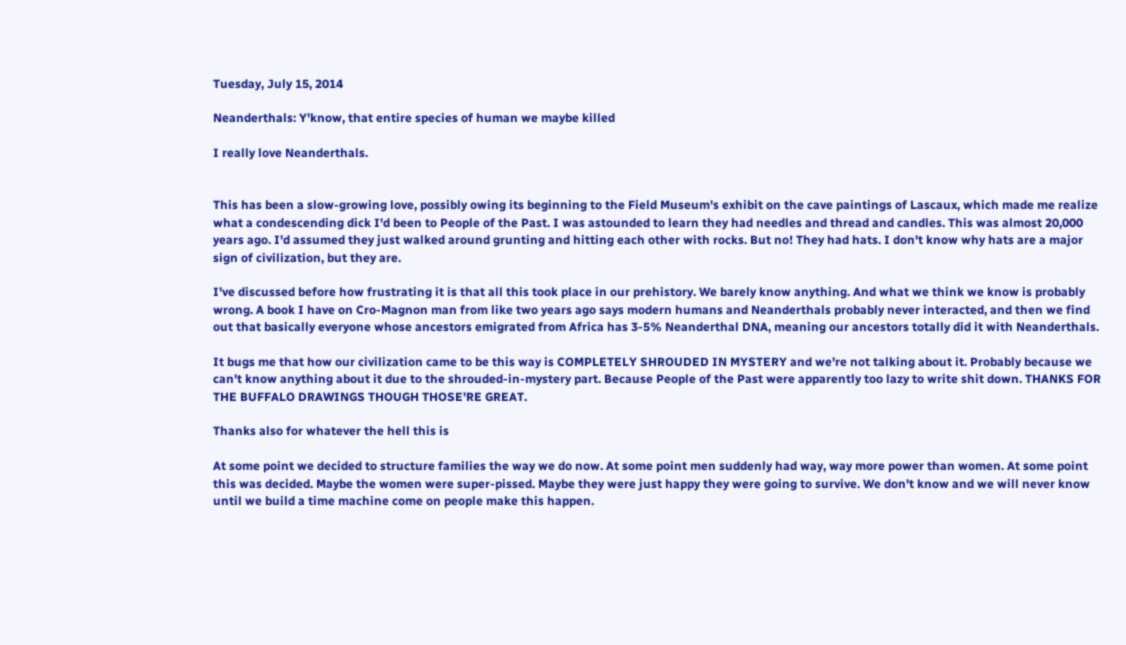Tuesday, July 15, 2014

Neanderthals: Y'know, that entire species of human we maybe killed

I really love Neanderthals.


This has been a slow-growing love, possibly owing its beginning to the Field Museum's exhibit on the cave paintings of Lascaux, which made me realize what a condescending dick I'd been to People of the Past. I was astounded to learn they had needles and thread and candles. This was almost 20,000 years ago. I'd assumed they just walked around grunting and hitting each other with rocks. But no! They had hats. I don't know why hats are a major sign of civilization, but they are.

I've discussed before how frustrating it is that all this took place in our prehistory. We barely know anything. And what we think we know is probably wrong. A book I have on Cro-Magnon man from like two years ago says modern humans and Neanderthals probably never interacted, and then we find out that basically everyone whose ancestors emigrated from Africa has 3-5% Neanderthal DNA, meaning our ancestors totally did it with Neanderthals.

It bugs me that how our civilization came to be this way is COMPLETELY SHROUDED IN MYSTERY and we're not talking about it. Probably because we can't know anything about it due to the shrouded-in-mystery part. Because People of the Past were apparently too lazy to write shit down. THANKS FOR THE BUFFALO DRAWINGS THOUGH THOSE'RE GREAT.

Thanks also for whatever the hell this is

At some point we decided to structure families the way we do now. At some point men suddenly had way, way more power than women. At some point this was decided. Maybe the women were super-pissed. Maybe they were just happy they were going to survive. We don't know and we will never know until we build a time machine come on people make this happen.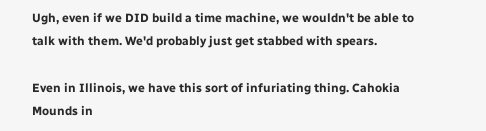Ugh, even if we DID build a time machine, we wouldn't be able to talk with them. We'd probably just get stabbed with spears.

Even in Illinois, we have this sort of infuriating thing. Cahokia Mounds in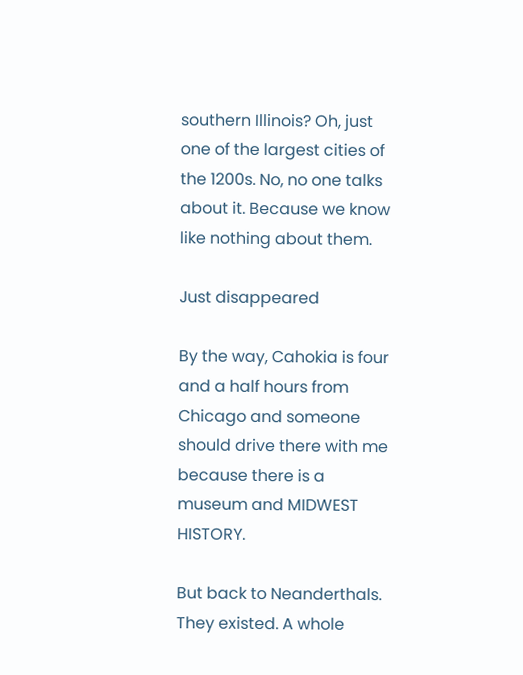southern Illinois? Oh, just one of the largest cities of the 1200s. No, no one talks about it. Because we know like nothing about them.

Just disappeared

By the way, Cahokia is four and a half hours from Chicago and someone should drive there with me because there is a museum and MIDWEST HISTORY.

But back to Neanderthals. They existed. A whole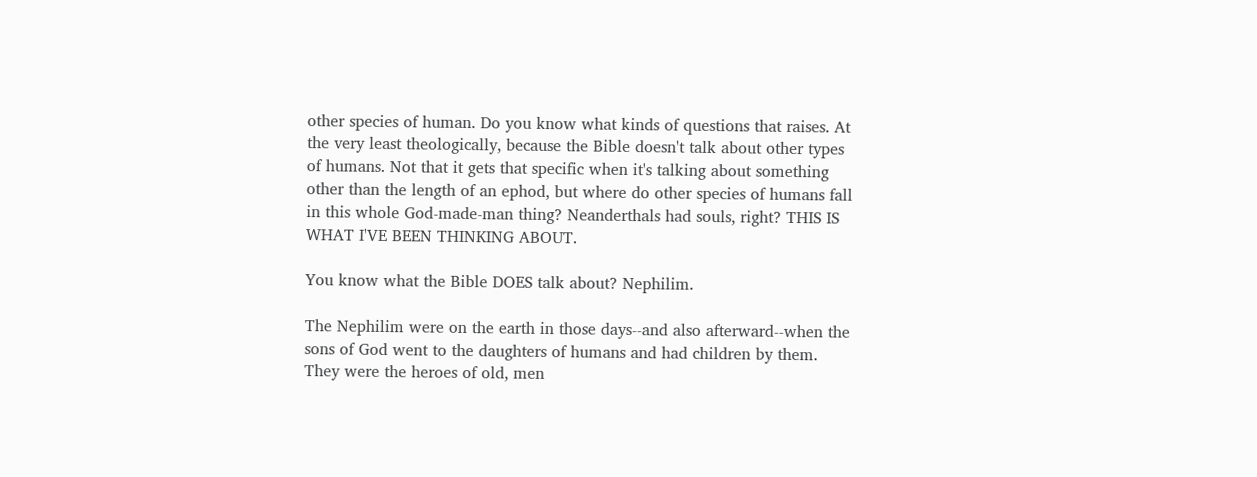other species of human. Do you know what kinds of questions that raises. At the very least theologically, because the Bible doesn't talk about other types of humans. Not that it gets that specific when it's talking about something other than the length of an ephod, but where do other species of humans fall in this whole God-made-man thing? Neanderthals had souls, right? THIS IS WHAT I'VE BEEN THINKING ABOUT.

You know what the Bible DOES talk about? Nephilim.

The Nephilim were on the earth in those days--and also afterward--when the sons of God went to the daughters of humans and had children by them. They were the heroes of old, men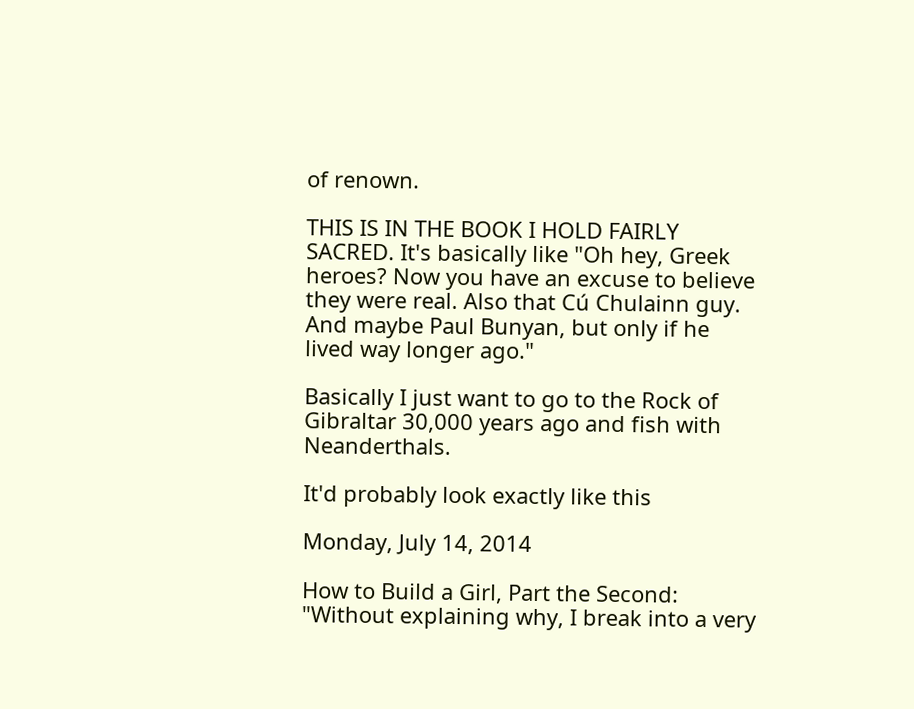of renown.

THIS IS IN THE BOOK I HOLD FAIRLY SACRED. It's basically like "Oh hey, Greek heroes? Now you have an excuse to believe they were real. Also that Cú Chulainn guy. And maybe Paul Bunyan, but only if he lived way longer ago."

Basically I just want to go to the Rock of Gibraltar 30,000 years ago and fish with Neanderthals.

It'd probably look exactly like this

Monday, July 14, 2014

How to Build a Girl, Part the Second: "Without explaining why, I break into a very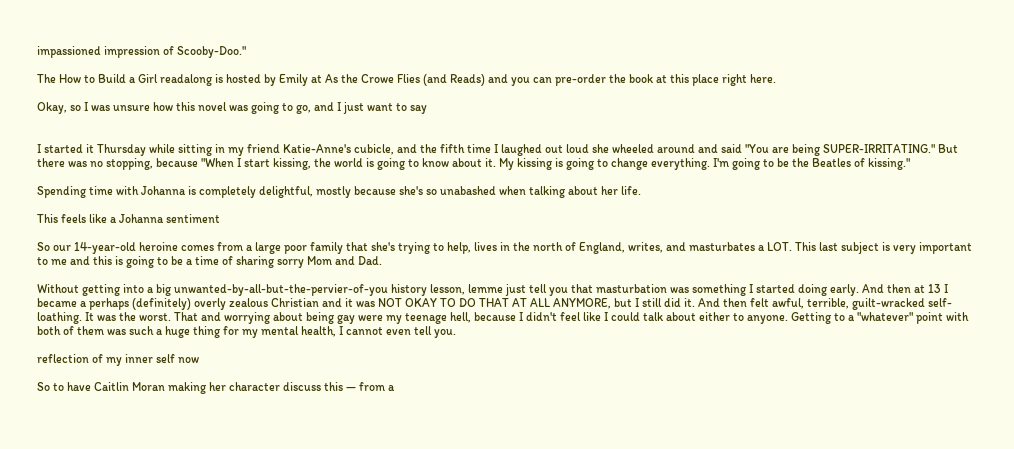impassioned impression of Scooby-Doo."

The How to Build a Girl readalong is hosted by Emily at As the Crowe Flies (and Reads) and you can pre-order the book at this place right here.

Okay, so I was unsure how this novel was going to go, and I just want to say


I started it Thursday while sitting in my friend Katie-Anne's cubicle, and the fifth time I laughed out loud she wheeled around and said "You are being SUPER-IRRITATING." But there was no stopping, because "When I start kissing, the world is going to know about it. My kissing is going to change everything. I'm going to be the Beatles of kissing."

Spending time with Johanna is completely delightful, mostly because she's so unabashed when talking about her life.

This feels like a Johanna sentiment

So our 14-year-old heroine comes from a large poor family that she's trying to help, lives in the north of England, writes, and masturbates a LOT. This last subject is very important to me and this is going to be a time of sharing sorry Mom and Dad.

Without getting into a big unwanted-by-all-but-the-pervier-of-you history lesson, lemme just tell you that masturbation was something I started doing early. And then at 13 I became a perhaps (definitely) overly zealous Christian and it was NOT OKAY TO DO THAT AT ALL ANYMORE, but I still did it. And then felt awful, terrible, guilt-wracked self-loathing. It was the worst. That and worrying about being gay were my teenage hell, because I didn't feel like I could talk about either to anyone. Getting to a "whatever" point with both of them was such a huge thing for my mental health, I cannot even tell you.

reflection of my inner self now

So to have Caitlin Moran making her character discuss this — from a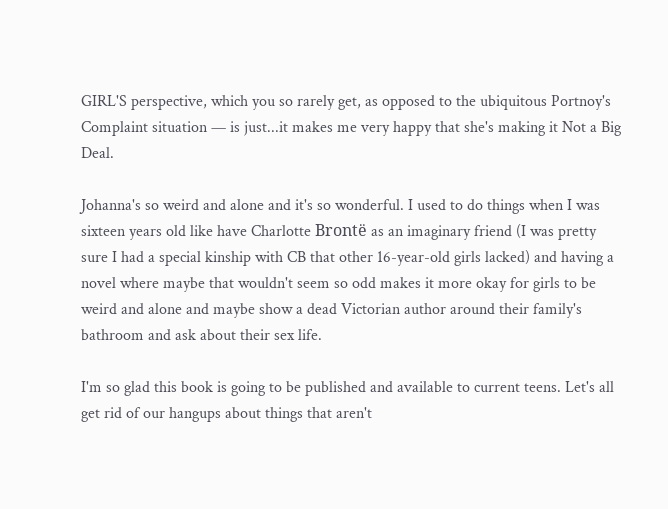GIRL'S perspective, which you so rarely get, as opposed to the ubiquitous Portnoy's Complaint situation — is just...it makes me very happy that she's making it Not a Big Deal.

Johanna's so weird and alone and it's so wonderful. I used to do things when I was sixteen years old like have Charlotte Brontë as an imaginary friend (I was pretty sure I had a special kinship with CB that other 16-year-old girls lacked) and having a novel where maybe that wouldn't seem so odd makes it more okay for girls to be weird and alone and maybe show a dead Victorian author around their family's bathroom and ask about their sex life.

I'm so glad this book is going to be published and available to current teens. Let's all get rid of our hangups about things that aren't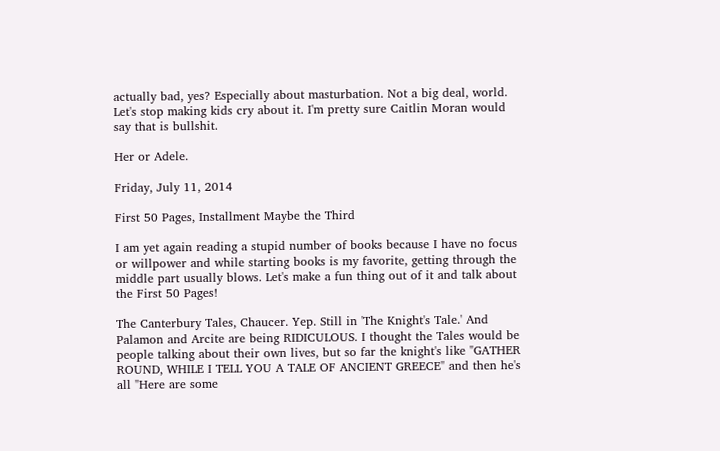actually bad, yes? Especially about masturbation. Not a big deal, world. Let's stop making kids cry about it. I'm pretty sure Caitlin Moran would say that is bullshit.

Her or Adele.

Friday, July 11, 2014

First 50 Pages, Installment Maybe the Third

I am yet again reading a stupid number of books because I have no focus or willpower and while starting books is my favorite, getting through the middle part usually blows. Let's make a fun thing out of it and talk about the First 50 Pages!

The Canterbury Tales, Chaucer. Yep. Still in 'The Knight's Tale.' And Palamon and Arcite are being RIDICULOUS. I thought the Tales would be people talking about their own lives, but so far the knight's like "GATHER ROUND, WHILE I TELL YOU A TALE OF ANCIENT GREECE" and then he's all "Here are some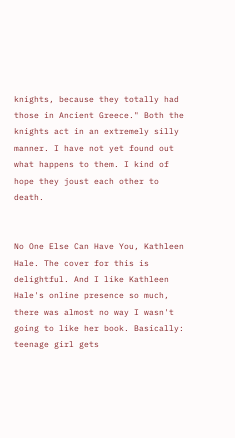knights, because they totally had those in Ancient Greece." Both the knights act in an extremely silly manner. I have not yet found out what happens to them. I kind of hope they joust each other to death.


No One Else Can Have You, Kathleen Hale. The cover for this is delightful. And I like Kathleen Hale's online presence so much, there was almost no way I wasn't going to like her book. Basically: teenage girl gets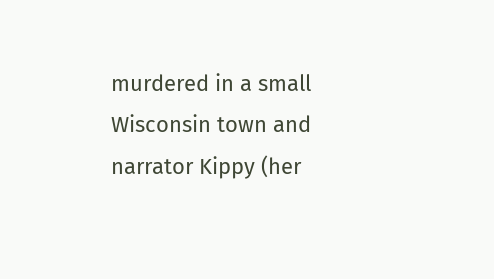murdered in a small Wisconsin town and narrator Kippy (her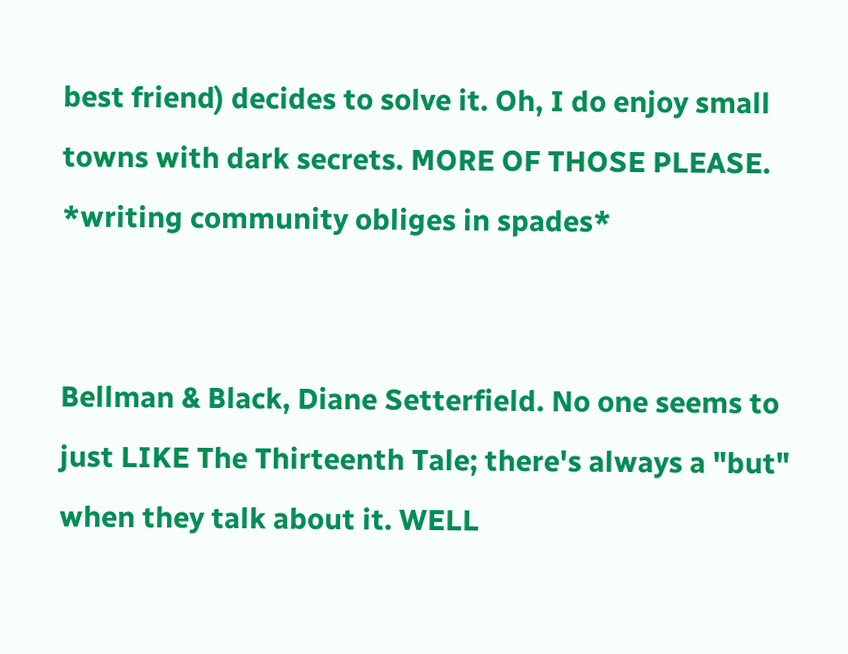best friend) decides to solve it. Oh, I do enjoy small towns with dark secrets. MORE OF THOSE PLEASE. *writing community obliges in spades*


Bellman & Black, Diane Setterfield. No one seems to just LIKE The Thirteenth Tale; there's always a "but" when they talk about it. WELL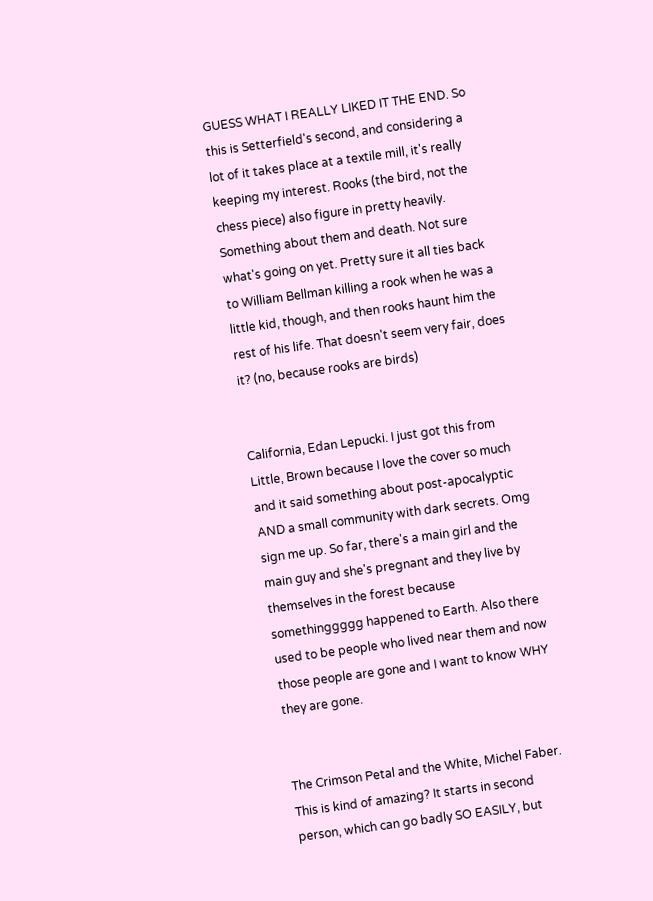GUESS WHAT I REALLY LIKED IT THE END. So this is Setterfield's second, and considering a lot of it takes place at a textile mill, it's really keeping my interest. Rooks (the bird, not the chess piece) also figure in pretty heavily. Something about them and death. Not sure what's going on yet. Pretty sure it all ties back to William Bellman killing a rook when he was a little kid, though, and then rooks haunt him the rest of his life. That doesn't seem very fair, does it? (no, because rooks are birds)


California, Edan Lepucki. I just got this from Little, Brown because I love the cover so much and it said something about post-apocalyptic AND a small community with dark secrets. Omg sign me up. So far, there's a main girl and the main guy and she's pregnant and they live by themselves in the forest because somethinggggg happened to Earth. Also there used to be people who lived near them and now those people are gone and I want to know WHY they are gone.


The Crimson Petal and the White, Michel Faber. This is kind of amazing? It starts in second person, which can go badly SO EASILY, but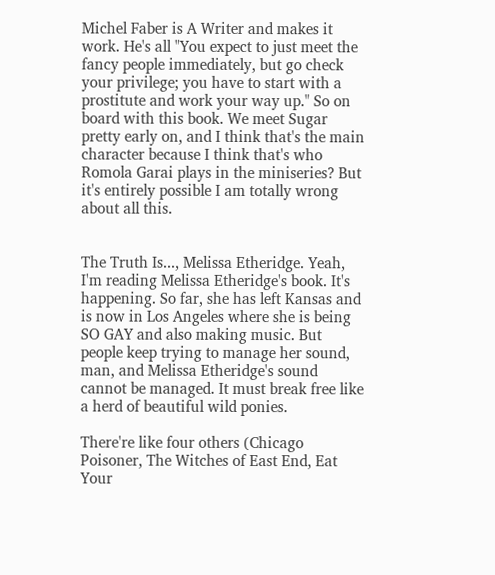Michel Faber is A Writer and makes it work. He's all "You expect to just meet the fancy people immediately, but go check your privilege; you have to start with a prostitute and work your way up." So on board with this book. We meet Sugar pretty early on, and I think that's the main character because I think that's who Romola Garai plays in the miniseries? But it's entirely possible I am totally wrong about all this.


The Truth Is..., Melissa Etheridge. Yeah, I'm reading Melissa Etheridge's book. It's happening. So far, she has left Kansas and is now in Los Angeles where she is being SO GAY and also making music. But people keep trying to manage her sound, man, and Melissa Etheridge's sound cannot be managed. It must break free like a herd of beautiful wild ponies.

There're like four others (Chicago Poisoner, The Witches of East End, Eat Your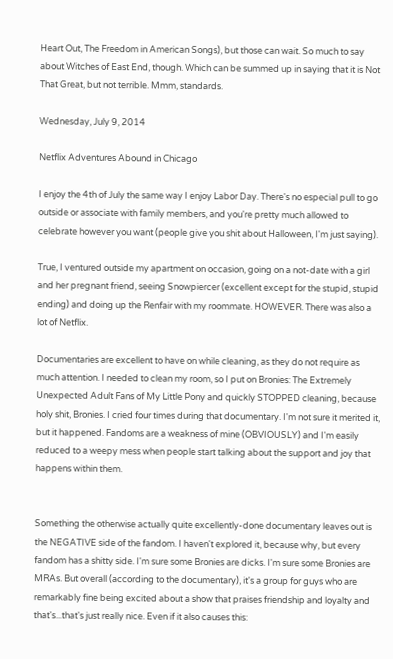Heart Out, The Freedom in American Songs), but those can wait. So much to say about Witches of East End, though. Which can be summed up in saying that it is Not That Great, but not terrible. Mmm, standards.

Wednesday, July 9, 2014

Netflix Adventures Abound in Chicago

I enjoy the 4th of July the same way I enjoy Labor Day. There's no especial pull to go outside or associate with family members, and you're pretty much allowed to celebrate however you want (people give you shit about Halloween, I'm just saying).

True, I ventured outside my apartment on occasion, going on a not-date with a girl and her pregnant friend, seeing Snowpiercer (excellent except for the stupid, stupid ending) and doing up the Renfair with my roommate. HOWEVER. There was also a lot of Netflix.

Documentaries are excellent to have on while cleaning, as they do not require as much attention. I needed to clean my room, so I put on Bronies: The Extremely Unexpected Adult Fans of My Little Pony and quickly STOPPED cleaning, because holy shit, Bronies. I cried four times during that documentary. I'm not sure it merited it, but it happened. Fandoms are a weakness of mine (OBVIOUSLY) and I'm easily reduced to a weepy mess when people start talking about the support and joy that happens within them.


Something the otherwise actually quite excellently-done documentary leaves out is the NEGATIVE side of the fandom. I haven't explored it, because why, but every fandom has a shitty side. I'm sure some Bronies are dicks. I'm sure some Bronies are MRAs. But overall (according to the documentary), it's a group for guys who are remarkably fine being excited about a show that praises friendship and loyalty and that's...that's just really nice. Even if it also causes this: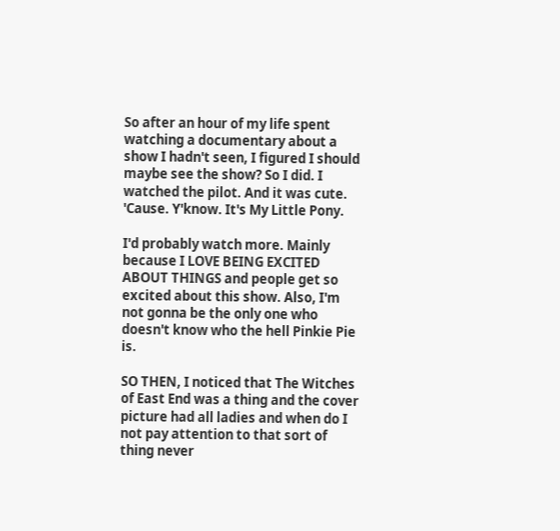So after an hour of my life spent watching a documentary about a show I hadn't seen, I figured I should maybe see the show? So I did. I watched the pilot. And it was cute. 'Cause. Y'know. It's My Little Pony.

I'd probably watch more. Mainly because I LOVE BEING EXCITED ABOUT THINGS and people get so excited about this show. Also, I'm not gonna be the only one who doesn't know who the hell Pinkie Pie is.

SO THEN, I noticed that The Witches of East End was a thing and the cover picture had all ladies and when do I not pay attention to that sort of thing never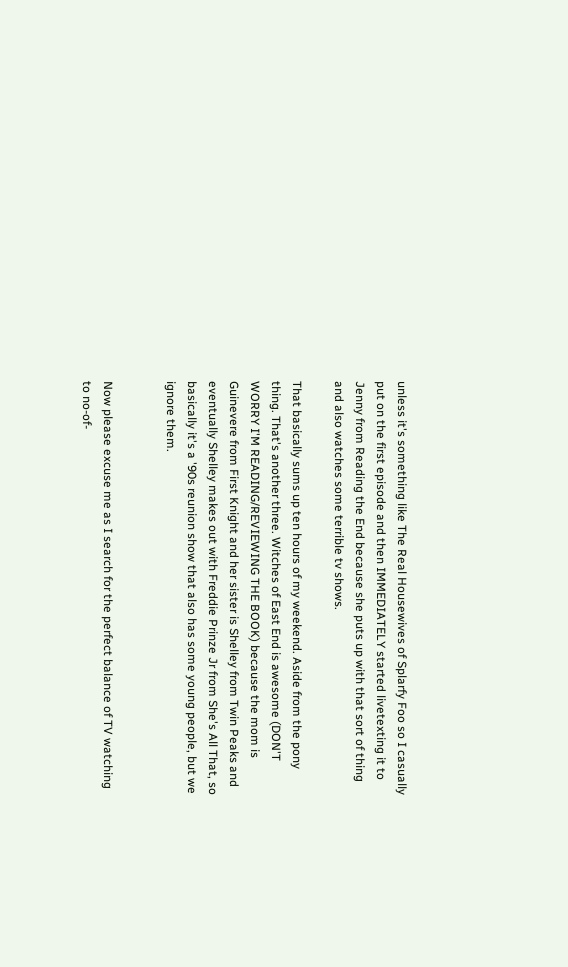unless it's something like The Real Housewives of Splarfy Foo so I casually put on the first episode and then IMMEDIATELY started livetexting it to Jenny from Reading the End because she puts up with that sort of thing and also watches some terrible tv shows.

That basically sums up ten hours of my weekend. Aside from the pony thing. That's another three. Witches of East End is awesome (DON'T WORRY I'M READING/REVIEWING THE BOOK) because the mom is Guinevere from First Knight and her sister is Shelley from Twin Peaks and eventually Shelley makes out with Freddie Prinze Jr from She's All That, so basically it's a '90s reunion show that also has some young people, but we ignore them.


Now please excuse me as I search for the perfect balance of TV watching to no-of-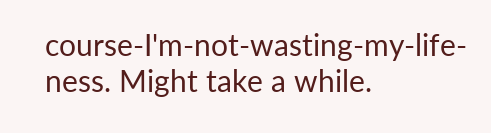course-I'm-not-wasting-my-life-ness. Might take a while.